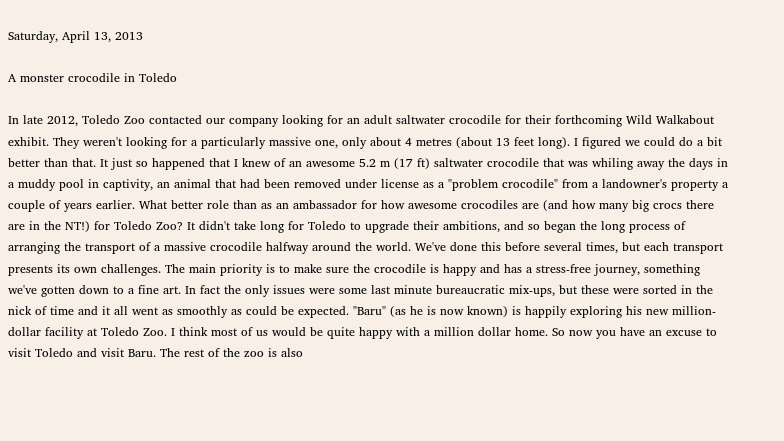Saturday, April 13, 2013

A monster crocodile in Toledo

In late 2012, Toledo Zoo contacted our company looking for an adult saltwater crocodile for their forthcoming Wild Walkabout exhibit. They weren't looking for a particularly massive one, only about 4 metres (about 13 feet long). I figured we could do a bit better than that. It just so happened that I knew of an awesome 5.2 m (17 ft) saltwater crocodile that was whiling away the days in a muddy pool in captivity, an animal that had been removed under license as a "problem crocodile" from a landowner's property a couple of years earlier. What better role than as an ambassador for how awesome crocodiles are (and how many big crocs there are in the NT!) for Toledo Zoo? It didn't take long for Toledo to upgrade their ambitions, and so began the long process of arranging the transport of a massive crocodile halfway around the world. We've done this before several times, but each transport presents its own challenges. The main priority is to make sure the crocodile is happy and has a stress-free journey, something we've gotten down to a fine art. In fact the only issues were some last minute bureaucratic mix-ups, but these were sorted in the nick of time and it all went as smoothly as could be expected. "Baru" (as he is now known) is happily exploring his new million-dollar facility at Toledo Zoo. I think most of us would be quite happy with a million dollar home. So now you have an excuse to visit Toledo and visit Baru. The rest of the zoo is also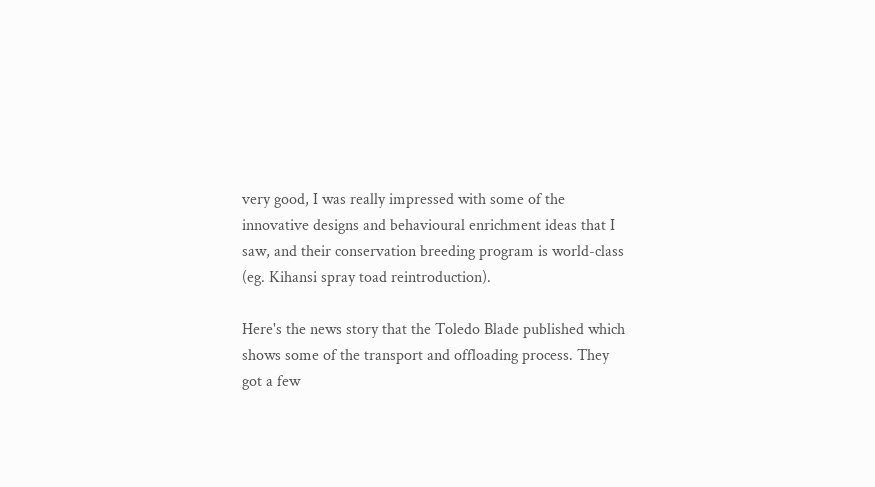very good, I was really impressed with some of the innovative designs and behavioural enrichment ideas that I saw, and their conservation breeding program is world-class (eg. Kihansi spray toad reintroduction).

Here's the news story that the Toledo Blade published which shows some of the transport and offloading process. They got a few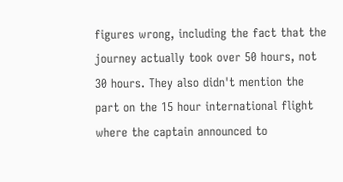figures wrong, including the fact that the journey actually took over 50 hours, not 30 hours. They also didn't mention the part on the 15 hour international flight where the captain announced to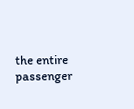the entire passenger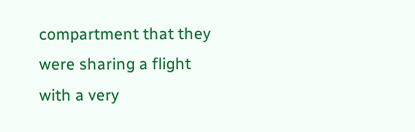compartment that they were sharing a flight with a very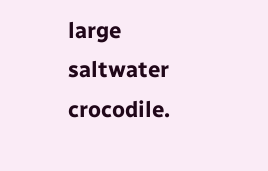large saltwater crocodile.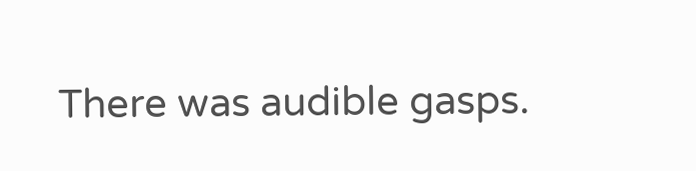There was audible gasps.